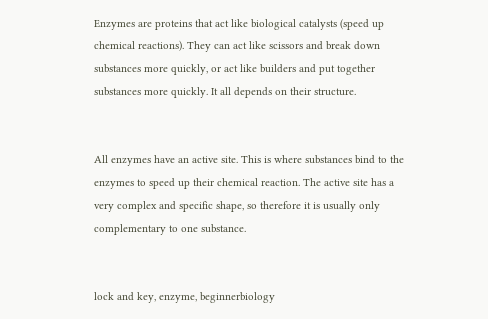Enzymes are proteins that act like biological catalysts (speed up chemical reactions). They can act like scissors and break down substances more quickly, or act like builders and put together substances more quickly. It all depends on their structure.


All enzymes have an active site. This is where substances bind to the enzymes to speed up their chemical reaction. The active site has a very complex and specific shape, so therefore it is usually only complementary to one substance.


lock and key, enzyme, beginnerbiology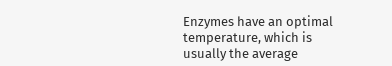Enzymes have an optimal temperature, which is usually the average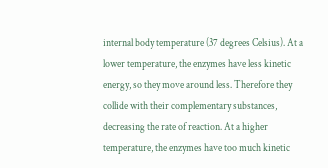internal body temperature (37 degrees Celsius). At a lower temperature, the enzymes have less kinetic energy, so they move around less. Therefore they collide with their complementary substances, decreasing the rate of reaction. At a higher temperature, the enzymes have too much kinetic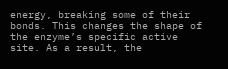energy, breaking some of their bonds. This changes the shape of the enzyme’s specific active site. As a result, the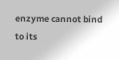enzyme cannot bind to its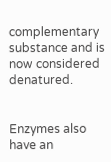complementary substance and is now considered denatured.


Enzymes also have an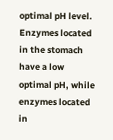optimal pH level. Enzymes located in the stomach have a low optimal pH, while enzymes located in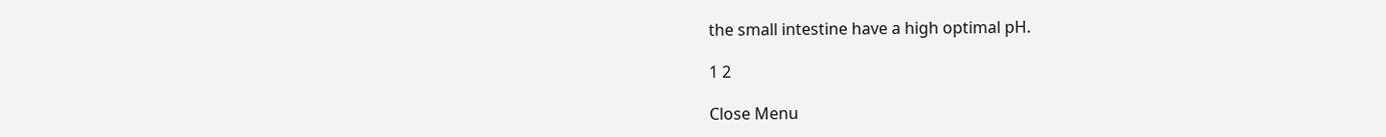the small intestine have a high optimal pH.

1 2

Close Menu